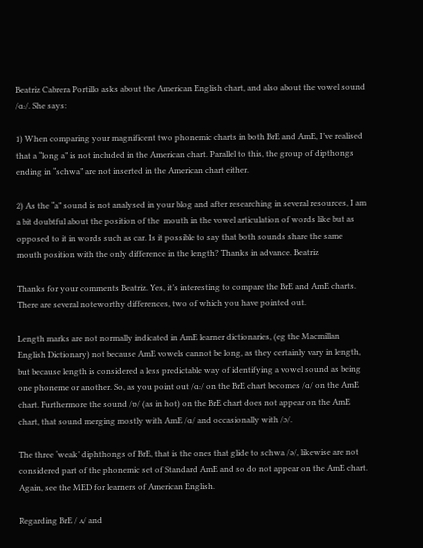Beatriz Cabrera Portillo asks about the American English chart, and also about the vowel sound /ɑː/. She says:

1) When comparing your magnificent two phonemic charts in both BrE and AmE, I’ve realised that a “long a” is not included in the American chart. Parallel to this, the group of dipthongs ending in “schwa” are not inserted in the American chart either.

2) As the “a” sound is not analysed in your blog and after researching in several resources, I am a bit doubtful about the position of the  mouth in the vowel articulation of words like but as opposed to it in words such as car. Is it possible to say that both sounds share the same mouth position with the only difference in the length? Thanks in advance. Beatriz

Thanks for your comments Beatriz. Yes, it’s interesting to compare the BrE and AmE charts. There are several noteworthy differences, two of which you have pointed out.

Length marks are not normally indicated in AmE learner dictionaries, (eg the Macmillan English Dictionary) not because AmE vowels cannot be long, as they certainly vary in length, but because length is considered a less predictable way of identifying a vowel sound as being one phoneme or another. So, as you point out /ɑː/ on the BrE chart becomes /ɑ/ on the AmE chart. Furthermore the sound /ɒ/ (as in hot) on the BrE chart does not appear on the AmE chart, that sound merging mostly with AmE /ɑ/ and occasionally with /ɔ/.

The three ‘weak’ diphthongs of BrE, that is the ones that glide to schwa /ǝ/, likewise are not considered part of the phonemic set of Standard AmE and so do not appear on the AmE chart. Again, see the MED for learners of American English.

Regarding BrE / ʌ/ and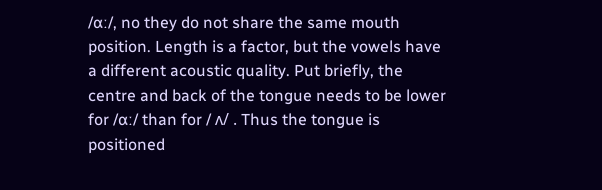/ɑː/, no they do not share the same mouth position. Length is a factor, but the vowels have a different acoustic quality. Put briefly, the centre and back of the tongue needs to be lower for /ɑː/ than for / ʌ/ . Thus the tongue is positioned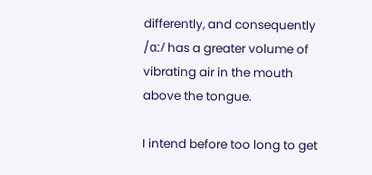differently, and consequently /ɑː/ has a greater volume of vibrating air in the mouth above the tongue.

I intend before too long to get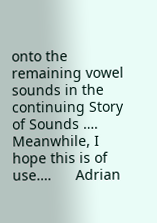onto the remaining vowel sounds in the continuing Story of Sounds …. Meanwhile, I hope this is of use….      Adrian